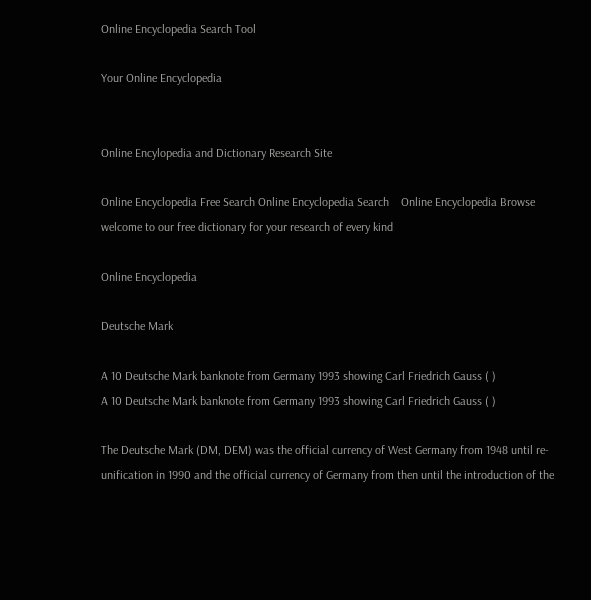Online Encyclopedia Search Tool

Your Online Encyclopedia


Online Encylopedia and Dictionary Research Site

Online Encyclopedia Free Search Online Encyclopedia Search    Online Encyclopedia Browse    welcome to our free dictionary for your research of every kind

Online Encyclopedia

Deutsche Mark

A 10 Deutsche Mark banknote from Germany 1993 showing Carl Friedrich Gauss ( )
A 10 Deutsche Mark banknote from Germany 1993 showing Carl Friedrich Gauss ( )

The Deutsche Mark (DM, DEM) was the official currency of West Germany from 1948 until re-unification in 1990 and the official currency of Germany from then until the introduction of the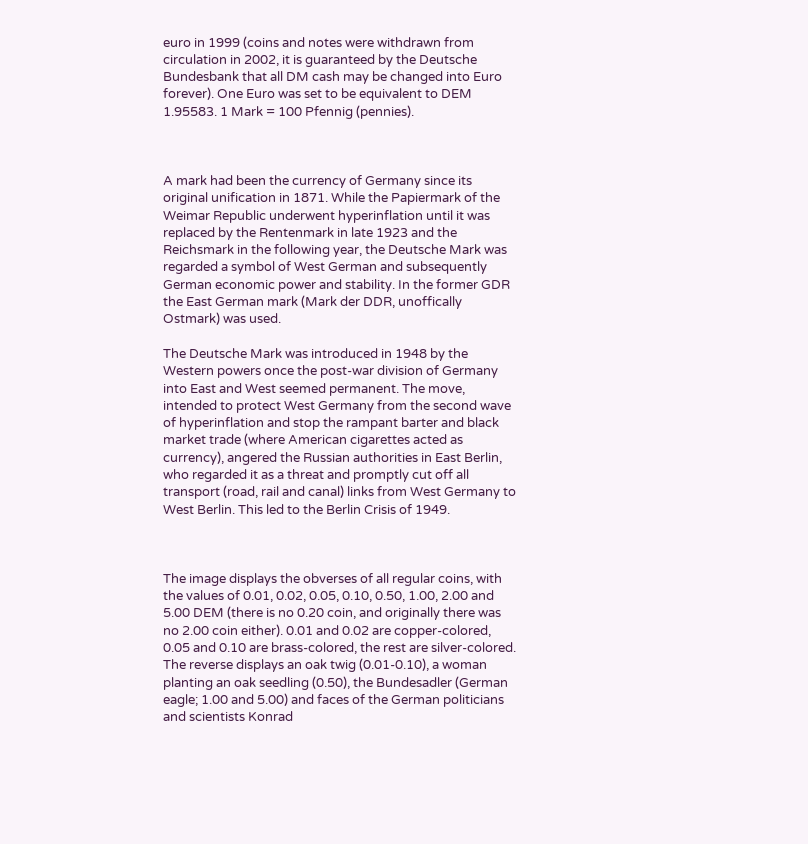euro in 1999 (coins and notes were withdrawn from circulation in 2002, it is guaranteed by the Deutsche Bundesbank that all DM cash may be changed into Euro forever). One Euro was set to be equivalent to DEM 1.95583. 1 Mark = 100 Pfennig (pennies).



A mark had been the currency of Germany since its original unification in 1871. While the Papiermark of the Weimar Republic underwent hyperinflation until it was replaced by the Rentenmark in late 1923 and the Reichsmark in the following year, the Deutsche Mark was regarded a symbol of West German and subsequently German economic power and stability. In the former GDR the East German mark (Mark der DDR, unoffically Ostmark) was used.

The Deutsche Mark was introduced in 1948 by the Western powers once the post-war division of Germany into East and West seemed permanent. The move, intended to protect West Germany from the second wave of hyperinflation and stop the rampant barter and black market trade (where American cigarettes acted as currency), angered the Russian authorities in East Berlin, who regarded it as a threat and promptly cut off all transport (road, rail and canal) links from West Germany to West Berlin. This led to the Berlin Crisis of 1949.



The image displays the obverses of all regular coins, with the values of 0.01, 0.02, 0.05, 0.10, 0.50, 1.00, 2.00 and 5.00 DEM (there is no 0.20 coin, and originally there was no 2.00 coin either). 0.01 and 0.02 are copper-colored, 0.05 and 0.10 are brass-colored, the rest are silver-colored. The reverse displays an oak twig (0.01-0.10), a woman planting an oak seedling (0.50), the Bundesadler (German eagle; 1.00 and 5.00) and faces of the German politicians and scientists Konrad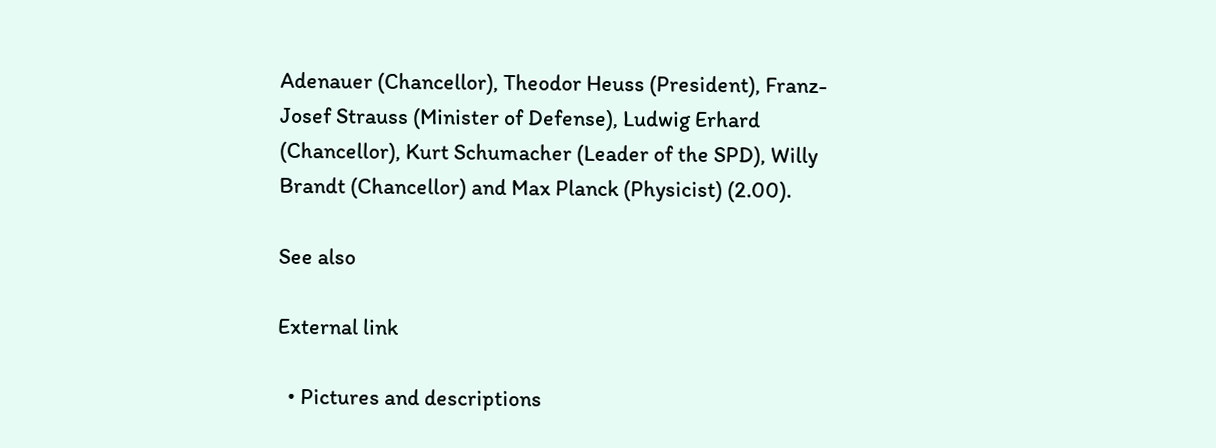Adenauer (Chancellor), Theodor Heuss (President), Franz-Josef Strauss (Minister of Defense), Ludwig Erhard (Chancellor), Kurt Schumacher (Leader of the SPD), Willy Brandt (Chancellor) and Max Planck (Physicist) (2.00).

See also

External link

  • Pictures and descriptions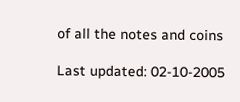of all the notes and coins

Last updated: 02-10-2005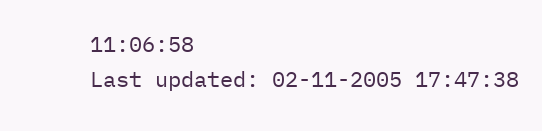11:06:58
Last updated: 02-11-2005 17:47:38